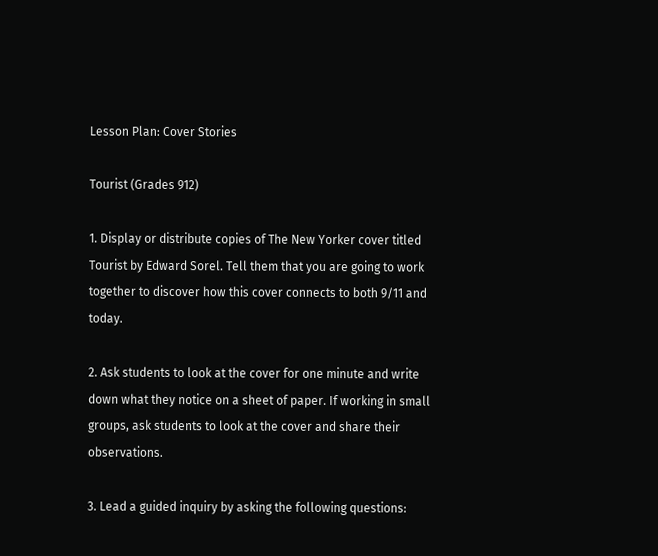Lesson Plan: Cover Stories

Tourist (Grades 912)

1. Display or distribute copies of The New Yorker cover titled Tourist by Edward Sorel. Tell them that you are going to work together to discover how this cover connects to both 9/11 and today.

2. Ask students to look at the cover for one minute and write down what they notice on a sheet of paper. If working in small groups, ask students to look at the cover and share their observations.

3. Lead a guided inquiry by asking the following questions: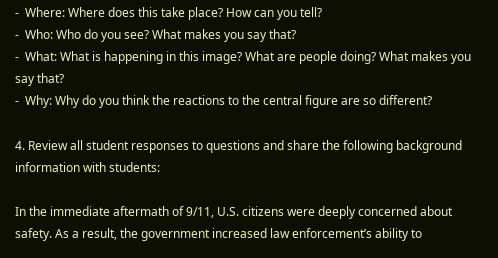-  Where: Where does this take place? How can you tell?
-  Who: Who do you see? What makes you say that?
-  What: What is happening in this image? What are people doing? What makes you say that?
-  Why: Why do you think the reactions to the central figure are so different?

4. Review all student responses to questions and share the following background information with students:

In the immediate aftermath of 9/11, U.S. citizens were deeply concerned about safety. As a result, the government increased law enforcement’s ability to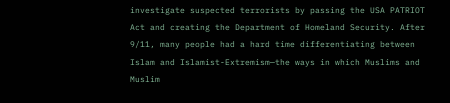investigate suspected terrorists by passing the USA PATRIOT Act and creating the Department of Homeland Security. After 9/11, many people had a hard time differentiating between Islam and Islamist-Extremism—the ways in which Muslims and Muslim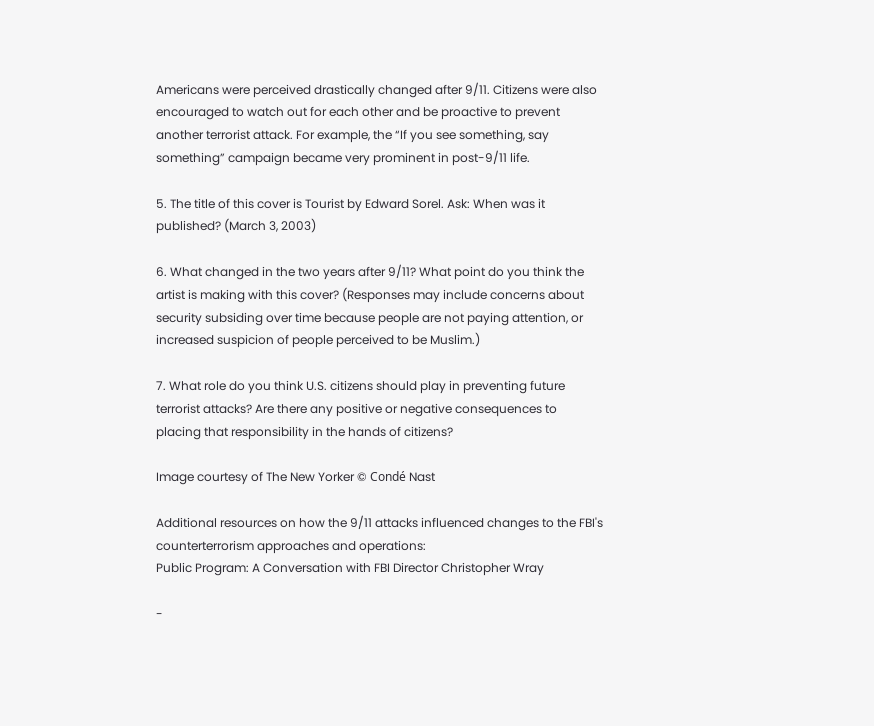Americans were perceived drastically changed after 9/11. Citizens were also encouraged to watch out for each other and be proactive to prevent another terrorist attack. For example, the “If you see something, say something” campaign became very prominent in post-9/11 life.

5. The title of this cover is Tourist by Edward Sorel. Ask: When was it published? (March 3, 2003)

6. What changed in the two years after 9/11? What point do you think the artist is making with this cover? (Responses may include concerns about security subsiding over time because people are not paying attention, or increased suspicion of people perceived to be Muslim.)

7. What role do you think U.S. citizens should play in preventing future terrorist attacks? Are there any positive or negative consequences to placing that responsibility in the hands of citizens?

Image courtesy of The New Yorker © Condé Nast

Additional resources on how the 9/11 attacks influenced changes to the FBI's counterterrorism approaches and operations:
Public Program: A Conversation with FBI Director Christopher Wray

-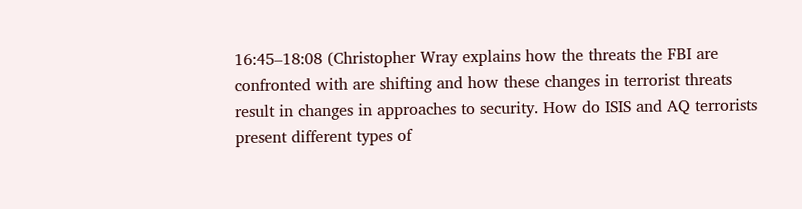16:45–18:08 (Christopher Wray explains how the threats the FBI are confronted with are shifting and how these changes in terrorist threats result in changes in approaches to security. How do ISIS and AQ terrorists present different types of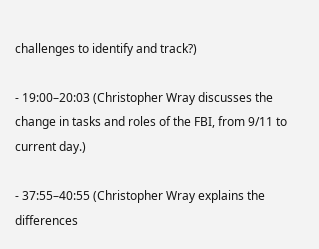challenges to identify and track?)

- 19:00–20:03 (Christopher Wray discusses the change in tasks and roles of the FBI, from 9/11 to current day.)

- 37:55–40:55 (Christopher Wray explains the differences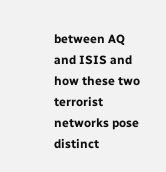between AQ and ISIS and how these two terrorist networks pose distinct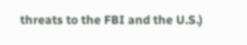threats to the FBI and the U.S.)